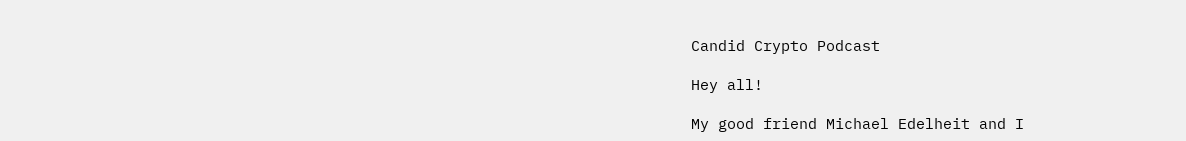Candid Crypto Podcast

Hey all!

My good friend Michael Edelheit and I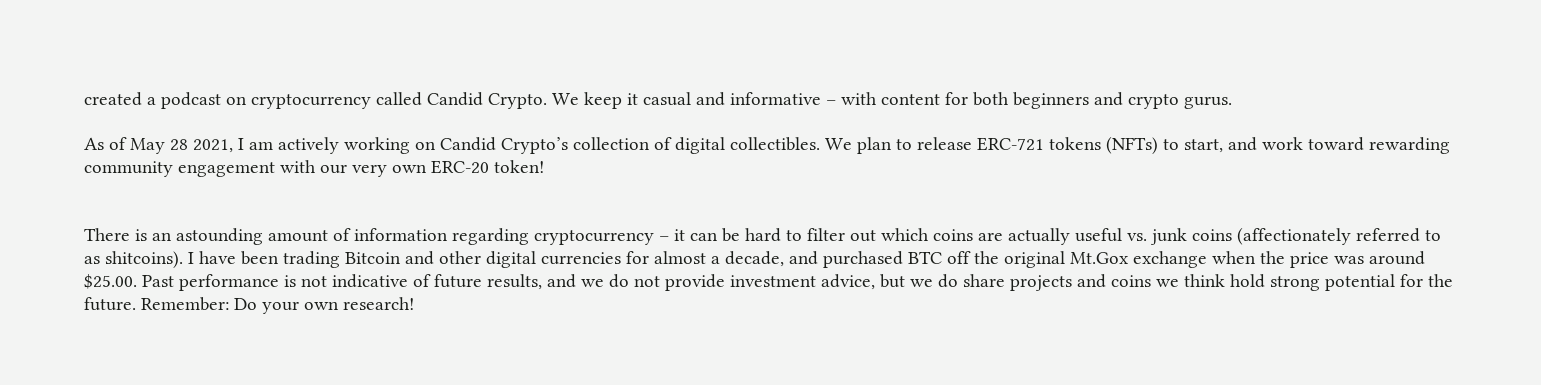created a podcast on cryptocurrency called Candid Crypto. We keep it casual and informative – with content for both beginners and crypto gurus.

As of May 28 2021, I am actively working on Candid Crypto’s collection of digital collectibles. We plan to release ERC-721 tokens (NFTs) to start, and work toward rewarding community engagement with our very own ERC-20 token!


There is an astounding amount of information regarding cryptocurrency – it can be hard to filter out which coins are actually useful vs. junk coins (affectionately referred to as shitcoins). I have been trading Bitcoin and other digital currencies for almost a decade, and purchased BTC off the original Mt.Gox exchange when the price was around $25.00. Past performance is not indicative of future results, and we do not provide investment advice, but we do share projects and coins we think hold strong potential for the future. Remember: Do your own research!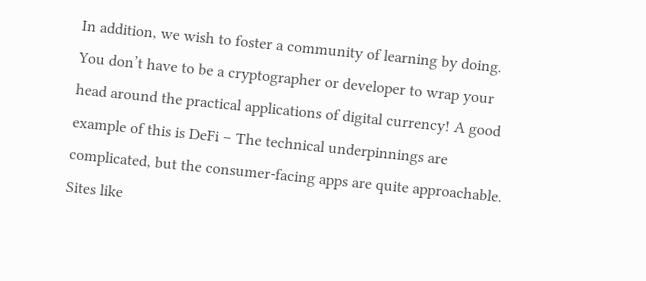In addition, we wish to foster a community of learning by doing. You don’t have to be a cryptographer or developer to wrap your head around the practical applications of digital currency! A good example of this is DeFi – The technical underpinnings are complicated, but the consumer-facing apps are quite approachable. Sites like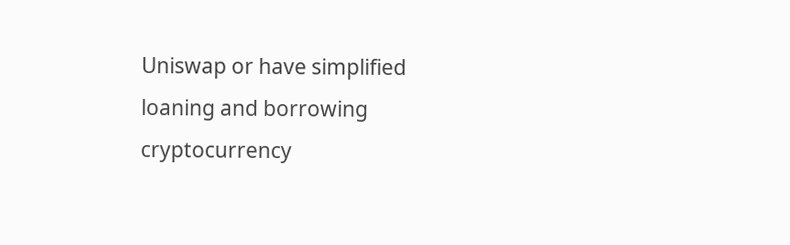Uniswap or have simplified loaning and borrowing cryptocurrency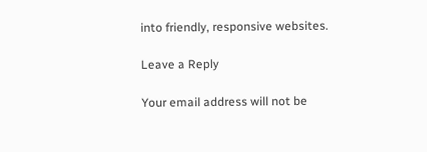into friendly, responsive websites.

Leave a Reply

Your email address will not be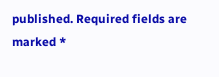published. Required fields are marked *